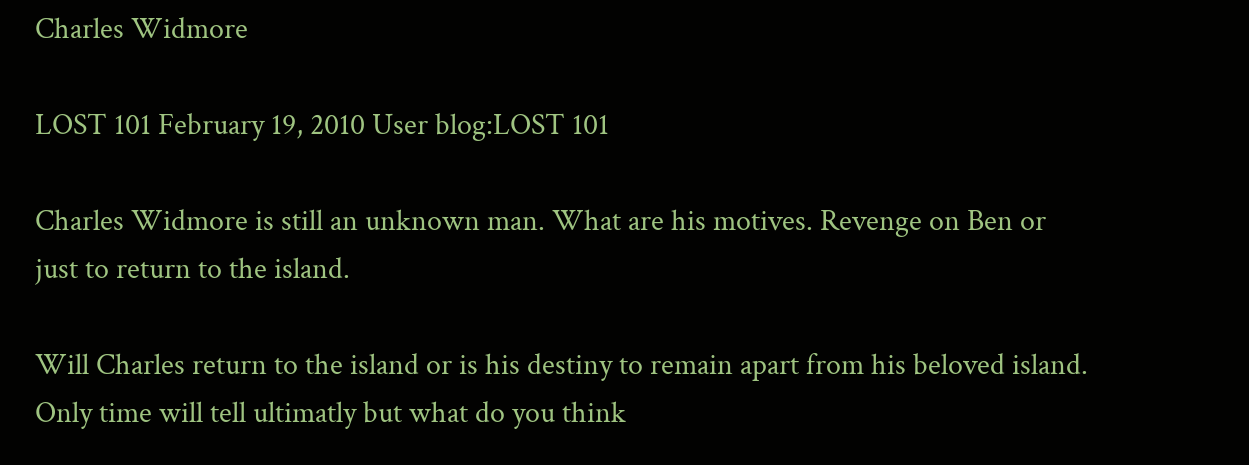Charles Widmore

LOST 101 February 19, 2010 User blog:LOST 101

Charles Widmore is still an unknown man. What are his motives. Revenge on Ben or just to return to the island.

Will Charles return to the island or is his destiny to remain apart from his beloved island. Only time will tell ultimatly but what do you think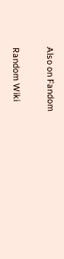Also on Fandom

Random Wiki